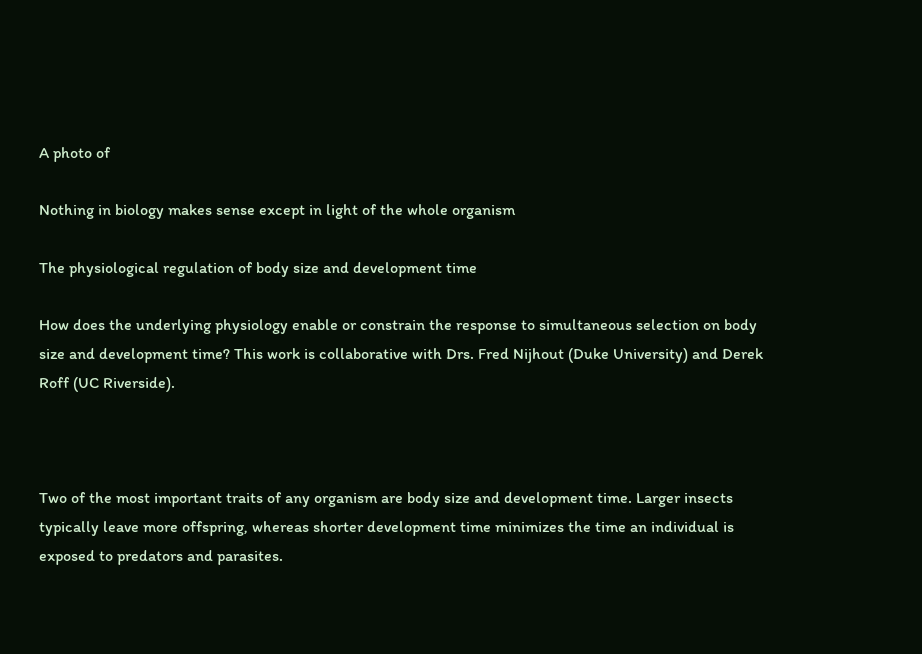A photo of

Nothing in biology makes sense except in light of the whole organism

The physiological regulation of body size and development time

How does the underlying physiology enable or constrain the response to simultaneous selection on body size and development time? This work is collaborative with Drs. Fred Nijhout (Duke University) and Derek Roff (UC Riverside).



Two of the most important traits of any organism are body size and development time. Larger insects typically leave more offspring, whereas shorter development time minimizes the time an individual is exposed to predators and parasites.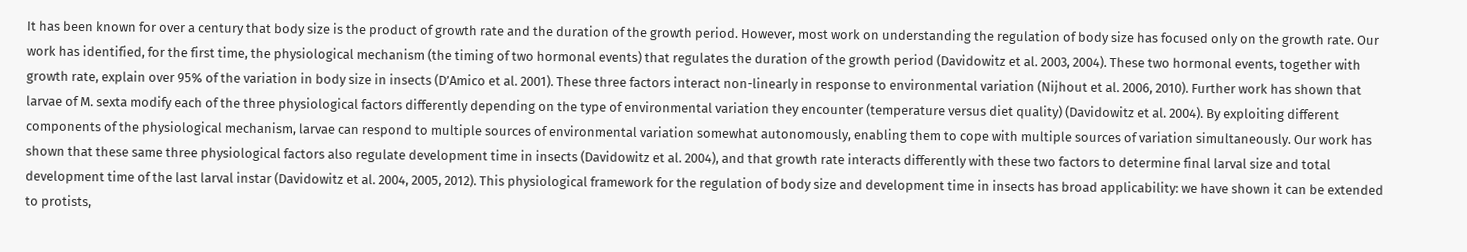It has been known for over a century that body size is the product of growth rate and the duration of the growth period. However, most work on understanding the regulation of body size has focused only on the growth rate. Our work has identified, for the first time, the physiological mechanism (the timing of two hormonal events) that regulates the duration of the growth period (Davidowitz et al. 2003, 2004). These two hormonal events, together with growth rate, explain over 95% of the variation in body size in insects (D’Amico et al. 2001). These three factors interact non-linearly in response to environmental variation (Nijhout et al. 2006, 2010). Further work has shown that larvae of M. sexta modify each of the three physiological factors differently depending on the type of environmental variation they encounter (temperature versus diet quality) (Davidowitz et al. 2004). By exploiting different components of the physiological mechanism, larvae can respond to multiple sources of environmental variation somewhat autonomously, enabling them to cope with multiple sources of variation simultaneously. Our work has shown that these same three physiological factors also regulate development time in insects (Davidowitz et al. 2004), and that growth rate interacts differently with these two factors to determine final larval size and total development time of the last larval instar (Davidowitz et al. 2004, 2005, 2012). This physiological framework for the regulation of body size and development time in insects has broad applicability: we have shown it can be extended to protists,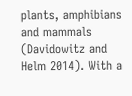plants, amphibians and mammals (Davidowitz and Helm 2014). With a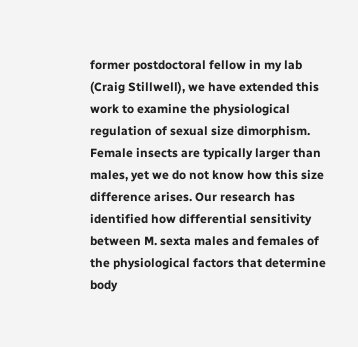former postdoctoral fellow in my lab (Craig Stillwell), we have extended this work to examine the physiological regulation of sexual size dimorphism. Female insects are typically larger than males, yet we do not know how this size difference arises. Our research has identified how differential sensitivity between M. sexta males and females of the physiological factors that determine body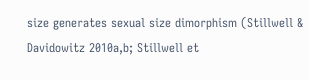size generates sexual size dimorphism (Stillwell & Davidowitz 2010a,b; Stillwell et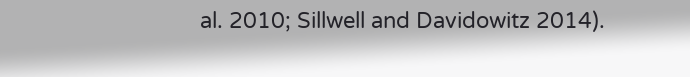al. 2010; Sillwell and Davidowitz 2014).